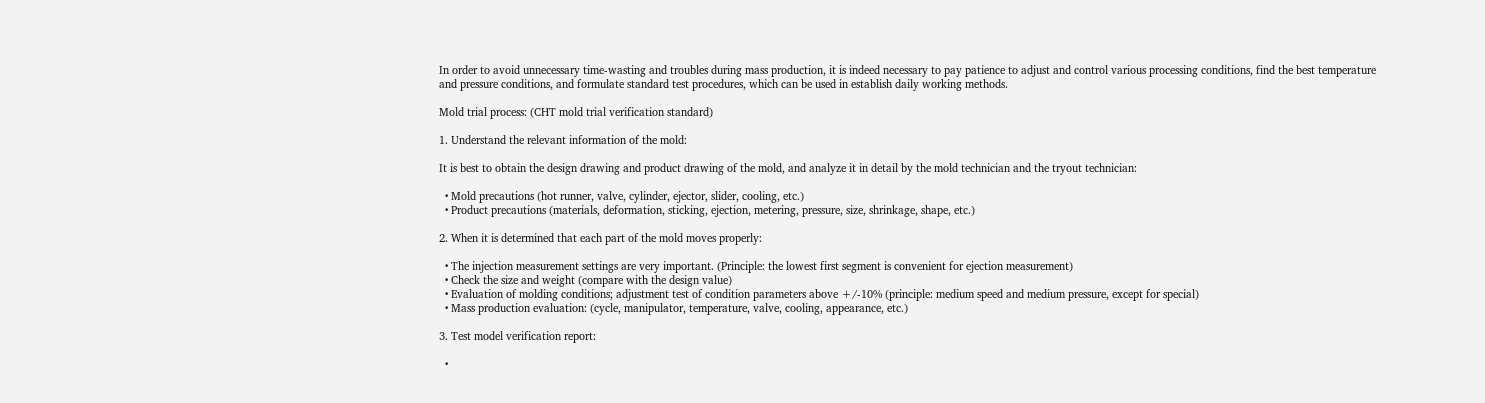In order to avoid unnecessary time-wasting and troubles during mass production, it is indeed necessary to pay patience to adjust and control various processing conditions, find the best temperature and pressure conditions, and formulate standard test procedures, which can be used in establish daily working methods.

Mold trial process: (CHT mold trial verification standard)

1. Understand the relevant information of the mold:

It is best to obtain the design drawing and product drawing of the mold, and analyze it in detail by the mold technician and the tryout technician:

  • Mold precautions (hot runner, valve, cylinder, ejector, slider, cooling, etc.)
  • Product precautions (materials, deformation, sticking, ejection, metering, pressure, size, shrinkage, shape, etc.)

2. When it is determined that each part of the mold moves properly:

  • The injection measurement settings are very important. (Principle: the lowest first segment is convenient for ejection measurement)
  • Check the size and weight (compare with the design value)
  • Evaluation of molding conditions; adjustment test of condition parameters above +/-10% (principle: medium speed and medium pressure, except for special)
  • Mass production evaluation: (cycle, manipulator, temperature, valve, cooling, appearance, etc.)

3. Test model verification report:

  •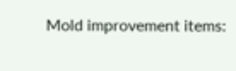Mold improvement items: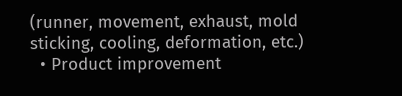(runner, movement, exhaust, mold sticking, cooling, deformation, etc.)
  • Product improvement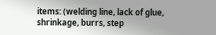items: (welding line, lack of glue, shrinkage, burrs, step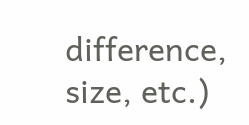difference, size, etc.)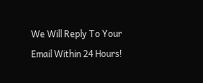We Will Reply To Your Email Within 24 Hours!